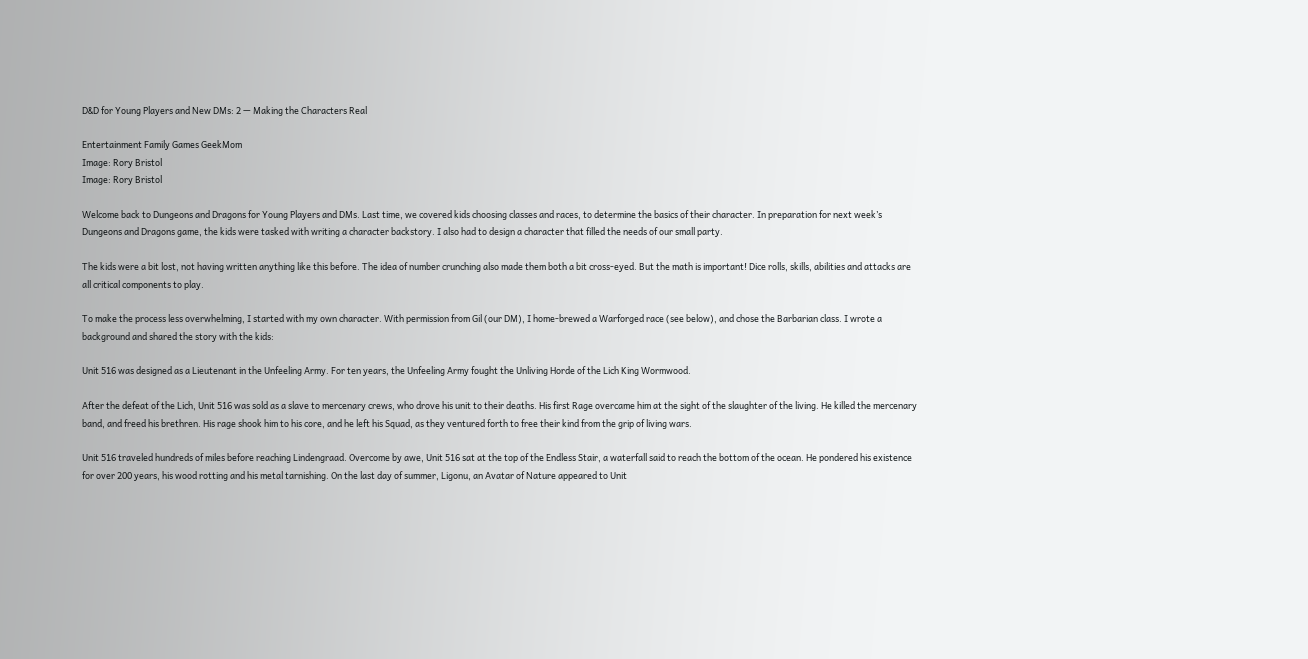D&D for Young Players and New DMs: 2 — Making the Characters Real

Entertainment Family Games GeekMom
Image: Rory Bristol
Image: Rory Bristol

Welcome back to Dungeons and Dragons for Young Players and DMs. Last time, we covered kids choosing classes and races, to determine the basics of their character. In preparation for next week’s Dungeons and Dragons game, the kids were tasked with writing a character backstory. I also had to design a character that filled the needs of our small party.

The kids were a bit lost, not having written anything like this before. The idea of number crunching also made them both a bit cross-eyed. But the math is important! Dice rolls, skills, abilities and attacks are all critical components to play.

To make the process less overwhelming, I started with my own character. With permission from Gil (our DM), I home-brewed a Warforged race (see below), and chose the Barbarian class. I wrote a background and shared the story with the kids:

Unit 516 was designed as a Lieutenant in the Unfeeling Army. For ten years, the Unfeeling Army fought the Unliving Horde of the Lich King Wormwood.

After the defeat of the Lich, Unit 516 was sold as a slave to mercenary crews, who drove his unit to their deaths. His first Rage overcame him at the sight of the slaughter of the living. He killed the mercenary band, and freed his brethren. His rage shook him to his core, and he left his Squad, as they ventured forth to free their kind from the grip of living wars.

Unit 516 traveled hundreds of miles before reaching Lindengraad. Overcome by awe, Unit 516 sat at the top of the Endless Stair, a waterfall said to reach the bottom of the ocean. He pondered his existence for over 200 years, his wood rotting and his metal tarnishing. On the last day of summer, Ligonu, an Avatar of Nature appeared to Unit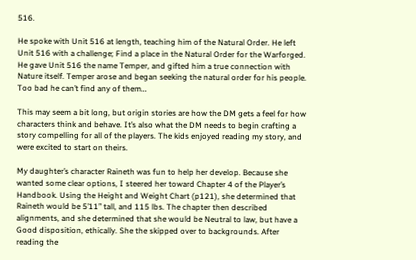516.

He spoke with Unit 516 at length, teaching him of the Natural Order. He left Unit 516 with a challenge; Find a place in the Natural Order for the Warforged. He gave Unit 516 the name Temper, and gifted him a true connection with Nature itself. Temper arose and began seeking the natural order for his people. Too bad he can’t find any of them…

This may seem a bit long, but origin stories are how the DM gets a feel for how characters think and behave. It’s also what the DM needs to begin crafting a story compelling for all of the players. The kids enjoyed reading my story, and were excited to start on theirs.

My daughter’s character Raineth was fun to help her develop. Because she wanted some clear options, I steered her toward Chapter 4 of the Player’s Handbook. Using the Height and Weight Chart (p121), she determined that Raineth would be 5’11” tall, and 115 lbs. The chapter then described alignments, and she determined that she would be Neutral to law, but have a Good disposition, ethically. She the skipped over to backgrounds. After reading the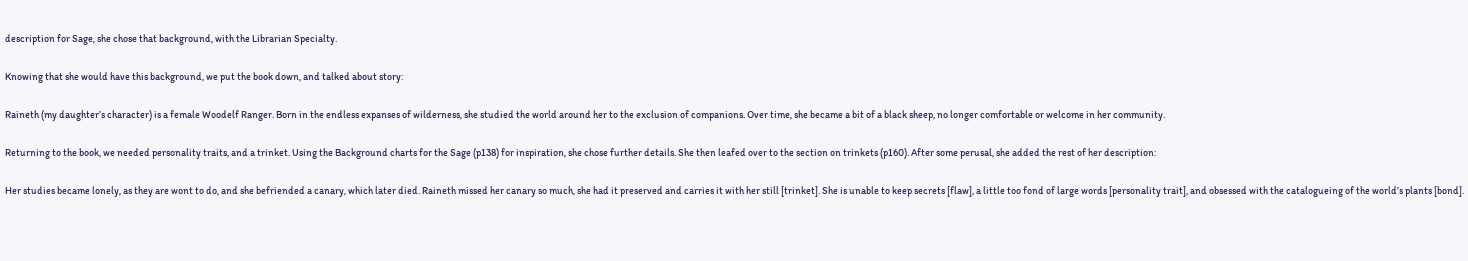description for Sage, she chose that background, with the Librarian Specialty.

Knowing that she would have this background, we put the book down, and talked about story:

Raineth (my daughter’s character) is a female Woodelf Ranger. Born in the endless expanses of wilderness, she studied the world around her to the exclusion of companions. Over time, she became a bit of a black sheep, no longer comfortable or welcome in her community.

Returning to the book, we needed personality traits, and a trinket. Using the Background charts for the Sage (p138) for inspiration, she chose further details. She then leafed over to the section on trinkets (p160). After some perusal, she added the rest of her description:

Her studies became lonely, as they are wont to do, and she befriended a canary, which later died. Raineth missed her canary so much, she had it preserved and carries it with her still [trinket]. She is unable to keep secrets [flaw], a little too fond of large words [personality trait], and obsessed with the catalogueing of the world’s plants [bond].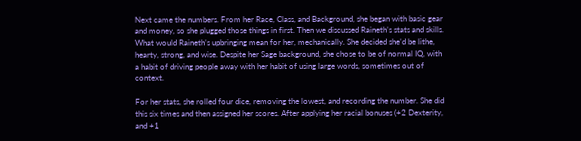Next came the numbers. From her Race, Class, and Background, she began with basic gear and money, so she plugged those things in first. Then we discussed Raineth’s stats and skills. What would Raineth’s upbringing mean for her, mechanically. She decided she’d be lithe, hearty, strong, and wise. Despite her Sage background, she chose to be of normal IQ, with a habit of driving people away with her habit of using large words, sometimes out of context.

For her stats, she rolled four dice, removing the lowest, and recording the number. She did this six times and then assigned her scores. After applying her racial bonuses (+2 Dexterity, and +1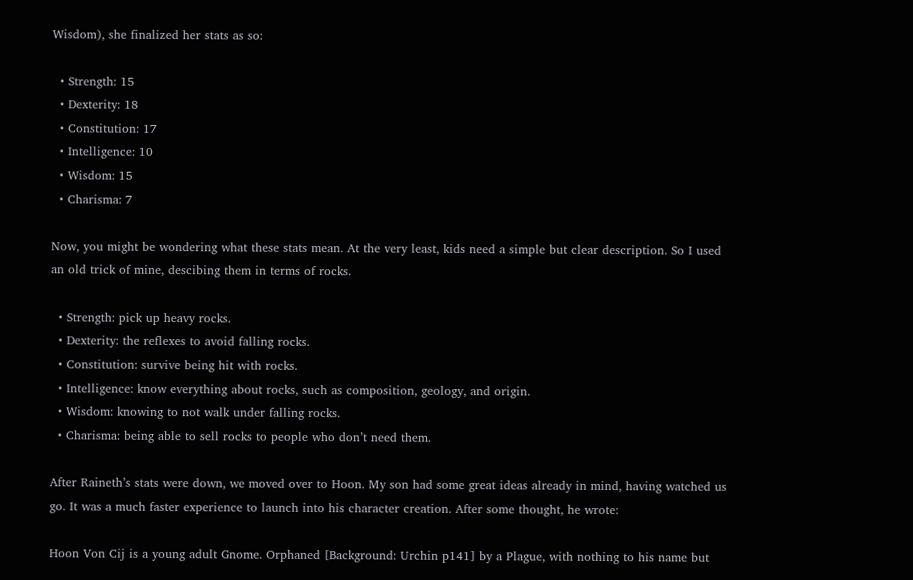Wisdom), she finalized her stats as so:

  • Strength: 15
  • Dexterity: 18
  • Constitution: 17
  • Intelligence: 10
  • Wisdom: 15
  • Charisma: 7

Now, you might be wondering what these stats mean. At the very least, kids need a simple but clear description. So I used an old trick of mine, descibing them in terms of rocks.

  • Strength: pick up heavy rocks.
  • Dexterity: the reflexes to avoid falling rocks.
  • Constitution: survive being hit with rocks.
  • Intelligence: know everything about rocks, such as composition, geology, and origin.
  • Wisdom: knowing to not walk under falling rocks.
  • Charisma: being able to sell rocks to people who don’t need them.

After Raineth’s stats were down, we moved over to Hoon. My son had some great ideas already in mind, having watched us go. It was a much faster experience to launch into his character creation. After some thought, he wrote:

Hoon Von Cij is a young adult Gnome. Orphaned [Background: Urchin p141] by a Plague, with nothing to his name but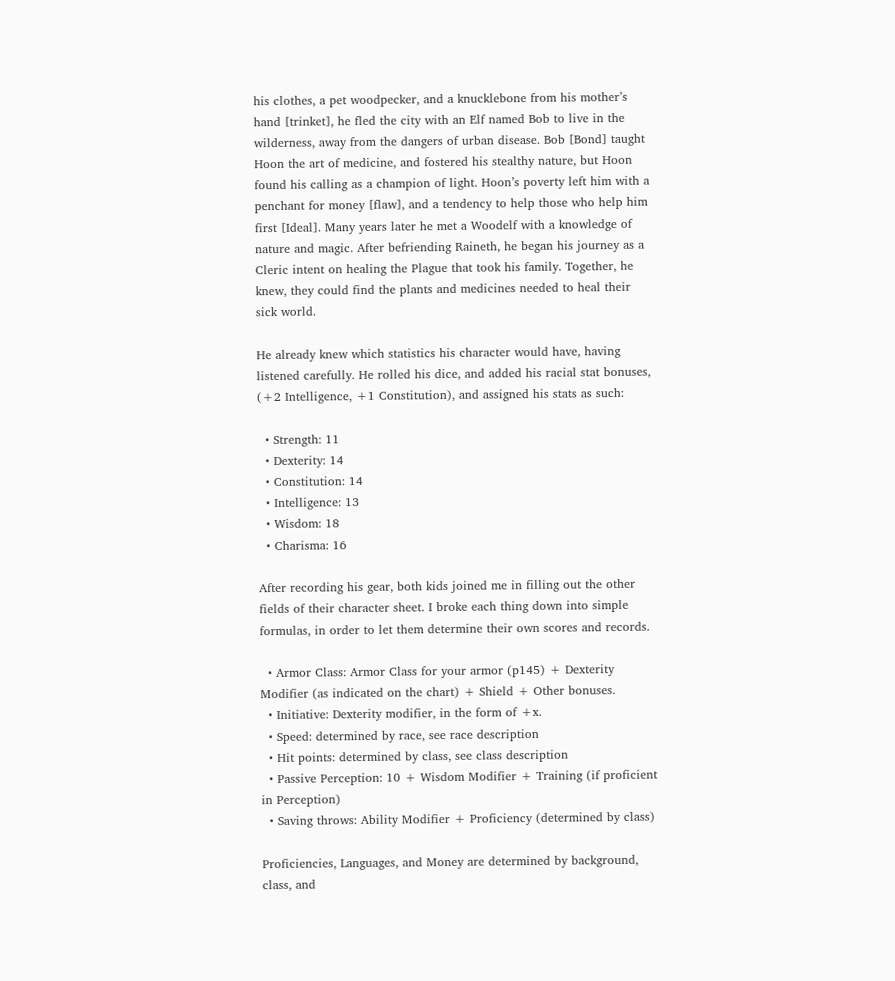his clothes, a pet woodpecker, and a knucklebone from his mother’s hand [trinket], he fled the city with an Elf named Bob to live in the wilderness, away from the dangers of urban disease. Bob [Bond] taught Hoon the art of medicine, and fostered his stealthy nature, but Hoon found his calling as a champion of light. Hoon’s poverty left him with a penchant for money [flaw], and a tendency to help those who help him first [Ideal]. Many years later he met a Woodelf with a knowledge of nature and magic. After befriending Raineth, he began his journey as a Cleric intent on healing the Plague that took his family. Together, he knew, they could find the plants and medicines needed to heal their sick world.

He already knew which statistics his character would have, having listened carefully. He rolled his dice, and added his racial stat bonuses, (+2 Intelligence, +1 Constitution), and assigned his stats as such:

  • Strength: 11
  • Dexterity: 14
  • Constitution: 14
  • Intelligence: 13
  • Wisdom: 18
  • Charisma: 16

After recording his gear, both kids joined me in filling out the other fields of their character sheet. I broke each thing down into simple formulas, in order to let them determine their own scores and records.

  • Armor Class: Armor Class for your armor (p145) + Dexterity Modifier (as indicated on the chart) + Shield + Other bonuses.
  • Initiative: Dexterity modifier, in the form of +x.
  • Speed: determined by race, see race description
  • Hit points: determined by class, see class description
  • Passive Perception: 10 + Wisdom Modifier + Training (if proficient in Perception)
  • Saving throws: Ability Modifier + Proficiency (determined by class)

Proficiencies, Languages, and Money are determined by background, class, and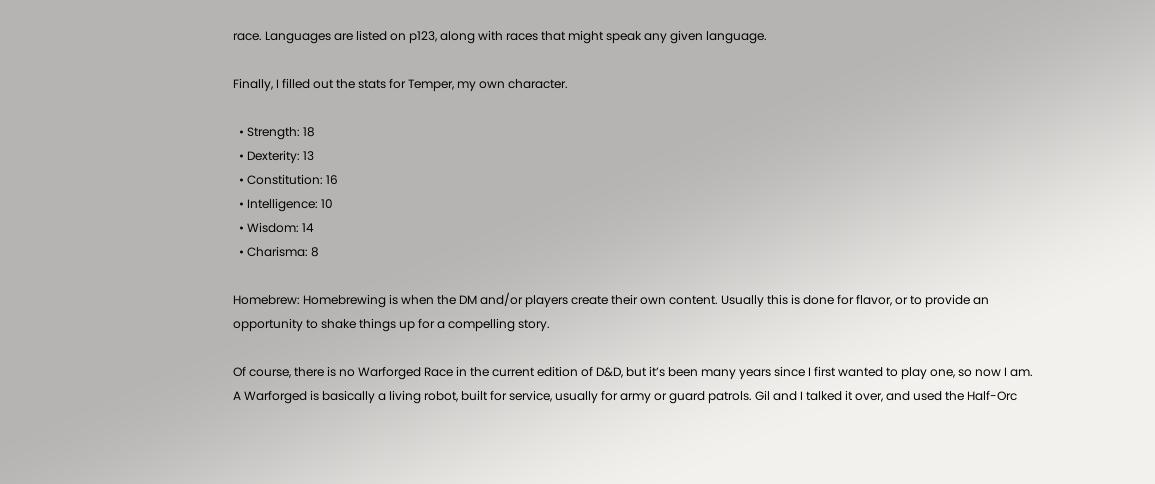race. Languages are listed on p123, along with races that might speak any given language.

Finally, I filled out the stats for Temper, my own character.

  • Strength: 18
  • Dexterity: 13
  • Constitution: 16
  • Intelligence: 10
  • Wisdom: 14
  • Charisma: 8

Homebrew: Homebrewing is when the DM and/or players create their own content. Usually this is done for flavor, or to provide an opportunity to shake things up for a compelling story.

Of course, there is no Warforged Race in the current edition of D&D, but it’s been many years since I first wanted to play one, so now I am. A Warforged is basically a living robot, built for service, usually for army or guard patrols. Gil and I talked it over, and used the Half-Orc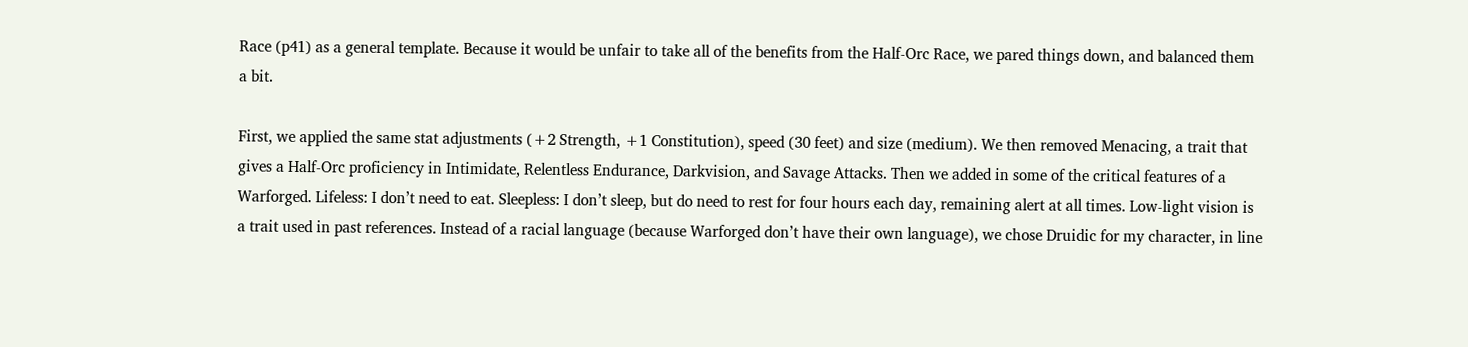Race (p41) as a general template. Because it would be unfair to take all of the benefits from the Half-Orc Race, we pared things down, and balanced them a bit.

First, we applied the same stat adjustments (+2 Strength, +1 Constitution), speed (30 feet) and size (medium). We then removed Menacing, a trait that gives a Half-Orc proficiency in Intimidate, Relentless Endurance, Darkvision, and Savage Attacks. Then we added in some of the critical features of a Warforged. Lifeless: I don’t need to eat. Sleepless: I don’t sleep, but do need to rest for four hours each day, remaining alert at all times. Low-light vision is a trait used in past references. Instead of a racial language (because Warforged don’t have their own language), we chose Druidic for my character, in line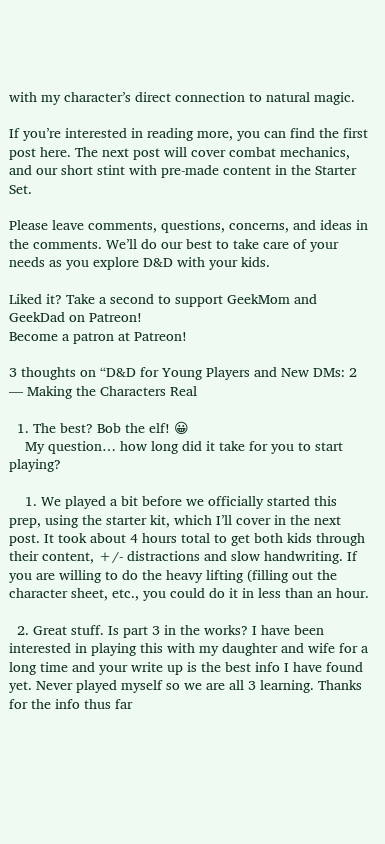with my character’s direct connection to natural magic.

If you’re interested in reading more, you can find the first post here. The next post will cover combat mechanics, and our short stint with pre-made content in the Starter Set.

Please leave comments, questions, concerns, and ideas in the comments. We’ll do our best to take care of your needs as you explore D&D with your kids.

Liked it? Take a second to support GeekMom and GeekDad on Patreon!
Become a patron at Patreon!

3 thoughts on “D&D for Young Players and New DMs: 2 — Making the Characters Real

  1. The best? Bob the elf! 😀
    My question… how long did it take for you to start playing?

    1. We played a bit before we officially started this prep, using the starter kit, which I’ll cover in the next post. It took about 4 hours total to get both kids through their content, +/- distractions and slow handwriting. If you are willing to do the heavy lifting (filling out the character sheet, etc., you could do it in less than an hour.

  2. Great stuff. Is part 3 in the works? I have been interested in playing this with my daughter and wife for a long time and your write up is the best info I have found yet. Never played myself so we are all 3 learning. Thanks for the info thus far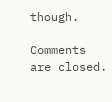though.

Comments are closed.